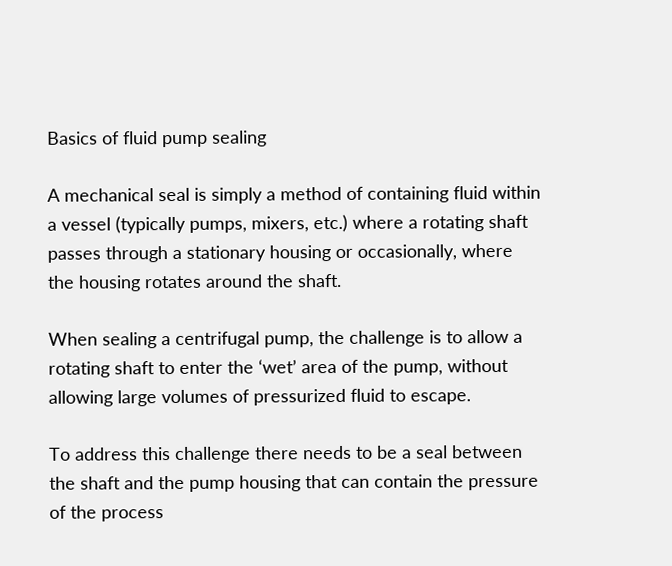Basics of fluid pump sealing

A mechanical seal is simply a method of containing fluid within a vessel (typically pumps, mixers, etc.) where a rotating shaft passes through a stationary housing or occasionally, where the housing rotates around the shaft.

When sealing a centrifugal pump, the challenge is to allow a rotating shaft to enter the ‘wet’ area of the pump, without allowing large volumes of pressurized fluid to escape.

To address this challenge there needs to be a seal between the shaft and the pump housing that can contain the pressure of the process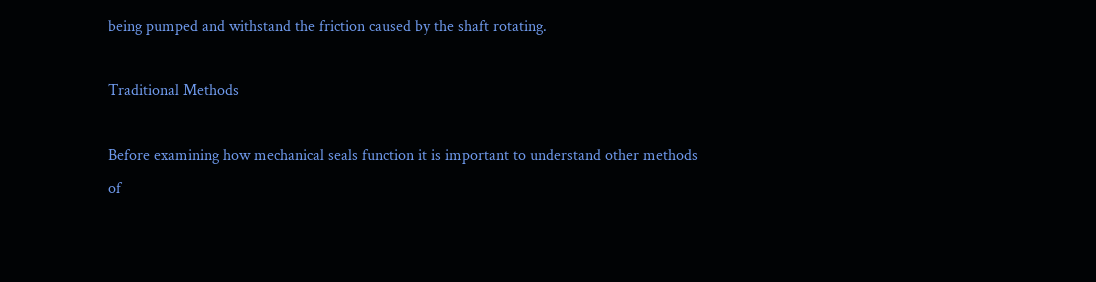being pumped and withstand the friction caused by the shaft rotating.

Traditional Methods

Before examining how mechanical seals function it is important to understand other methods of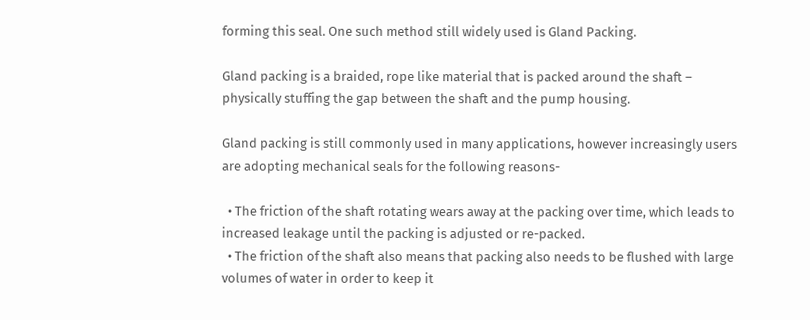forming this seal. One such method still widely used is Gland Packing.

Gland packing is a braided, rope like material that is packed around the shaft – physically stuffing the gap between the shaft and the pump housing.

Gland packing is still commonly used in many applications, however increasingly users are adopting mechanical seals for the following reasons-

  • The friction of the shaft rotating wears away at the packing over time, which leads to increased leakage until the packing is adjusted or re-packed.
  • The friction of the shaft also means that packing also needs to be flushed with large volumes of water in order to keep it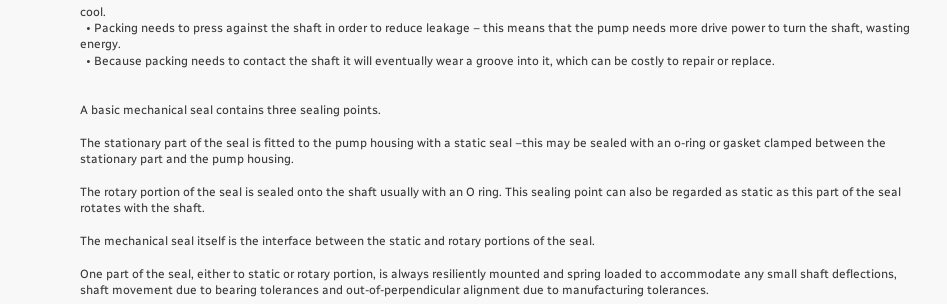cool.
  • Packing needs to press against the shaft in order to reduce leakage – this means that the pump needs more drive power to turn the shaft, wasting energy.
  • Because packing needs to contact the shaft it will eventually wear a groove into it, which can be costly to repair or replace.


A basic mechanical seal contains three sealing points.

The stationary part of the seal is fitted to the pump housing with a static seal –this may be sealed with an o-ring or gasket clamped between the stationary part and the pump housing.

The rotary portion of the seal is sealed onto the shaft usually with an O ring. This sealing point can also be regarded as static as this part of the seal rotates with the shaft.

The mechanical seal itself is the interface between the static and rotary portions of the seal.

One part of the seal, either to static or rotary portion, is always resiliently mounted and spring loaded to accommodate any small shaft deflections, shaft movement due to bearing tolerances and out-of-perpendicular alignment due to manufacturing tolerances.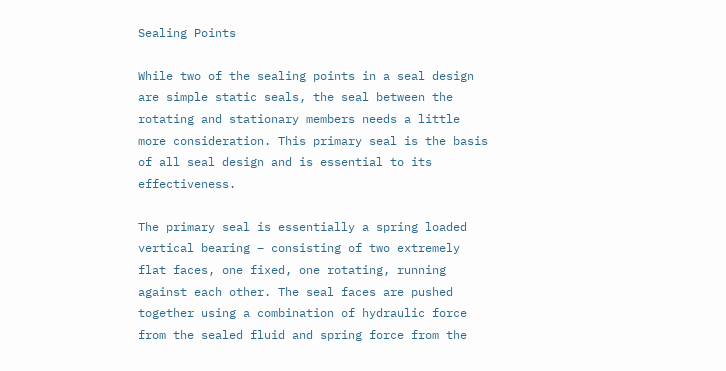Sealing Points

While two of the sealing points in a seal design are simple static seals, the seal between the rotating and stationary members needs a little more consideration. This primary seal is the basis of all seal design and is essential to its effectiveness.

The primary seal is essentially a spring loaded vertical bearing – consisting of two extremely flat faces, one fixed, one rotating, running against each other. The seal faces are pushed together using a combination of hydraulic force from the sealed fluid and spring force from the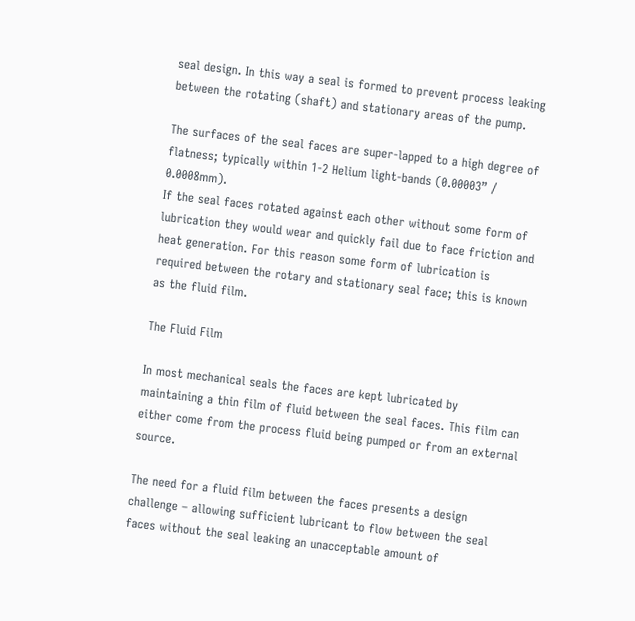seal design. In this way a seal is formed to prevent process leaking between the rotating (shaft) and stationary areas of the pump.

The surfaces of the seal faces are super-lapped to a high degree of flatness; typically within 1-2 Helium light-bands (0.00003” / 0.0008mm).
If the seal faces rotated against each other without some form of lubrication they would wear and quickly fail due to face friction and heat generation. For this reason some form of lubrication is required between the rotary and stationary seal face; this is known as the fluid film.

The Fluid Film

In most mechanical seals the faces are kept lubricated by maintaining a thin film of fluid between the seal faces. This film can either come from the process fluid being pumped or from an external source.

The need for a fluid film between the faces presents a design challenge – allowing sufficient lubricant to flow between the seal faces without the seal leaking an unacceptable amount of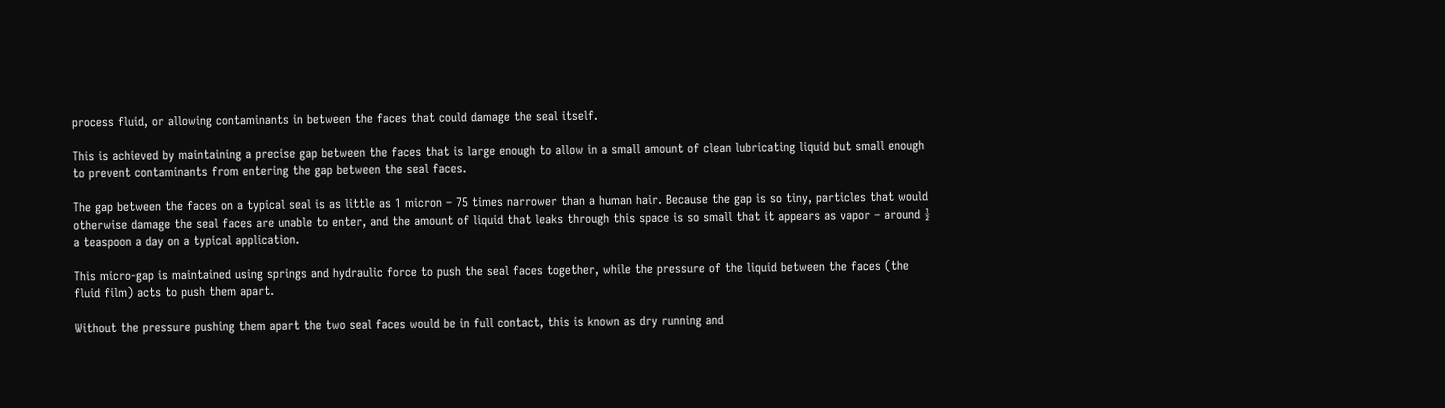process fluid, or allowing contaminants in between the faces that could damage the seal itself.

This is achieved by maintaining a precise gap between the faces that is large enough to allow in a small amount of clean lubricating liquid but small enough to prevent contaminants from entering the gap between the seal faces.

The gap between the faces on a typical seal is as little as 1 micron – 75 times narrower than a human hair. Because the gap is so tiny, particles that would otherwise damage the seal faces are unable to enter, and the amount of liquid that leaks through this space is so small that it appears as vapor – around ½ a teaspoon a day on a typical application.

This micro-gap is maintained using springs and hydraulic force to push the seal faces together, while the pressure of the liquid between the faces (the fluid film) acts to push them apart.

Without the pressure pushing them apart the two seal faces would be in full contact, this is known as dry running and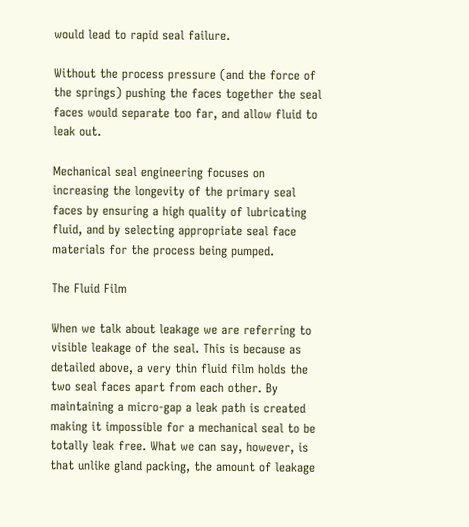would lead to rapid seal failure.

Without the process pressure (and the force of the springs) pushing the faces together the seal faces would separate too far, and allow fluid to leak out.

Mechanical seal engineering focuses on increasing the longevity of the primary seal faces by ensuring a high quality of lubricating fluid, and by selecting appropriate seal face materials for the process being pumped.

The Fluid Film

When we talk about leakage we are referring to visible leakage of the seal. This is because as detailed above, a very thin fluid film holds the two seal faces apart from each other. By maintaining a micro-gap a leak path is created making it impossible for a mechanical seal to be totally leak free. What we can say, however, is that unlike gland packing, the amount of leakage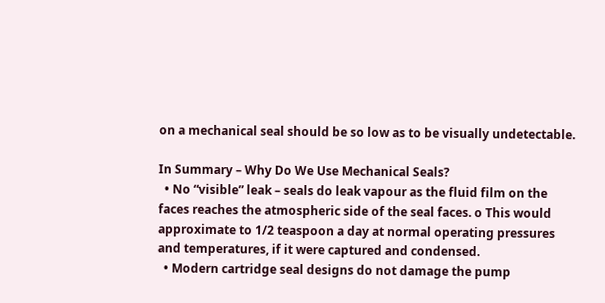on a mechanical seal should be so low as to be visually undetectable.

In Summary – Why Do We Use Mechanical Seals?
  • No “visible” leak – seals do leak vapour as the fluid film on the faces reaches the atmospheric side of the seal faces. o This would approximate to 1/2 teaspoon a day at normal operating pressures and temperatures, if it were captured and condensed.
  • Modern cartridge seal designs do not damage the pump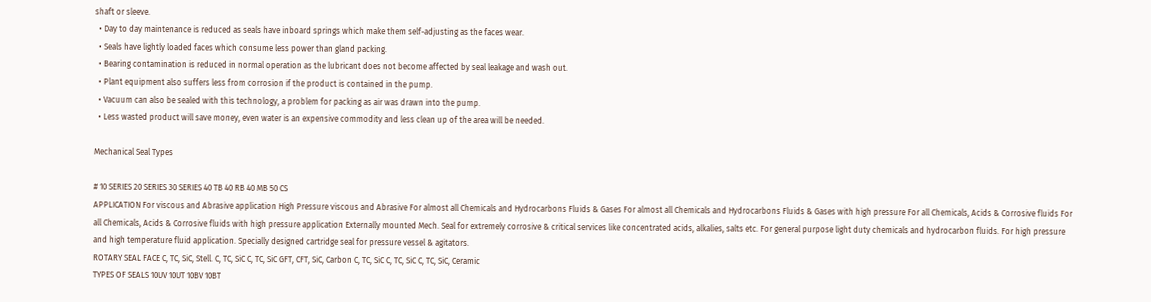shaft or sleeve.
  • Day to day maintenance is reduced as seals have inboard springs which make them self-adjusting as the faces wear.
  • Seals have lightly loaded faces which consume less power than gland packing.
  • Bearing contamination is reduced in normal operation as the lubricant does not become affected by seal leakage and wash out.
  • Plant equipment also suffers less from corrosion if the product is contained in the pump.
  • Vacuum can also be sealed with this technology, a problem for packing as air was drawn into the pump.
  • Less wasted product will save money, even water is an expensive commodity and less clean up of the area will be needed.

Mechanical Seal Types

# 10 SERIES 20 SERIES 30 SERIES 40 TB 40 RB 40 MB 50 CS
APPLICATION For viscous and Abrasive application High Pressure viscous and Abrasive For almost all Chemicals and Hydrocarbons Fluids & Gases For almost all Chemicals and Hydrocarbons Fluids & Gases with high pressure For all Chemicals, Acids & Corrosive fluids For all Chemicals, Acids & Corrosive fluids with high pressure application Externally mounted Mech. Seal for extremely corrosive & critical services like concentrated acids, alkalies, salts etc. For general purpose light duty chemicals and hydrocarbon fluids. For high pressure and high temperature fluid application. Specially designed cartridge seal for pressure vessel & agitators.
ROTARY SEAL FACE C, TC, SiC, Stell. C, TC, SiC C, TC, SiC GFT, CFT, SiC, Carbon C, TC, SiC C, TC, SiC C, TC, SiC, Ceramic
TYPES OF SEALS 10UV 10UT 10BV 10BT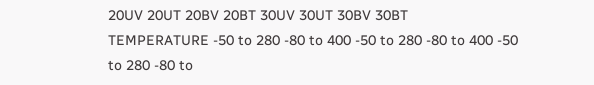20UV 20UT 20BV 20BT 30UV 30UT 30BV 30BT
TEMPERATURE -50 to 280 -80 to 400 -50 to 280 -80 to 400 -50 to 280 -80 to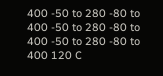400 -50 to 280 -80 to 400 -50 to 280 -80 to 400 -50 to 280 -80 to 400 120 C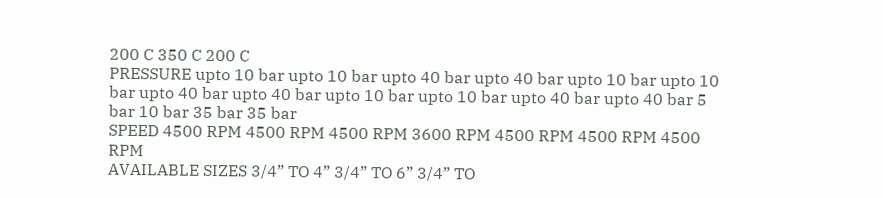200 C 350 C 200 C
PRESSURE upto 10 bar upto 10 bar upto 40 bar upto 40 bar upto 10 bar upto 10 bar upto 40 bar upto 40 bar upto 10 bar upto 10 bar upto 40 bar upto 40 bar 5 bar 10 bar 35 bar 35 bar
SPEED 4500 RPM 4500 RPM 4500 RPM 3600 RPM 4500 RPM 4500 RPM 4500 RPM
AVAILABLE SIZES 3/4” TO 4” 3/4” TO 6” 3/4” TO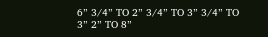6” 3/4” TO 2” 3/4” TO 3” 3/4” TO 3” 2” TO 8”